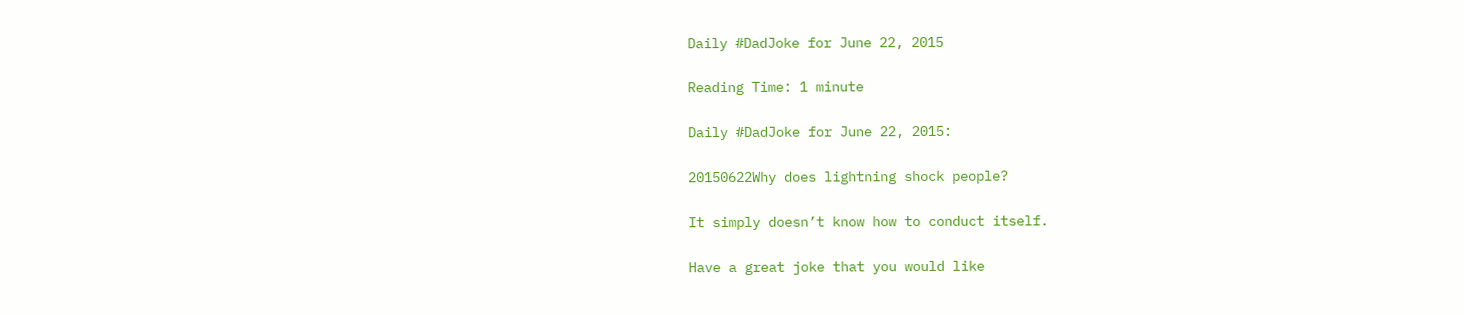Daily #DadJoke for June 22, 2015

Reading Time: 1 minute

Daily #DadJoke for June 22, 2015:

20150622Why does lightning shock people?

It simply doesn’t know how to conduct itself.

Have a great joke that you would like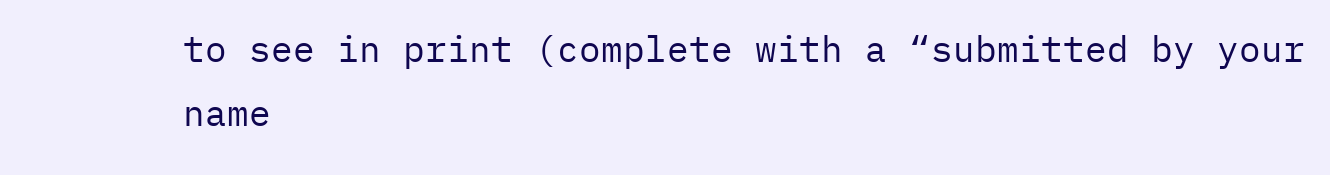to see in print (complete with a “submitted by your name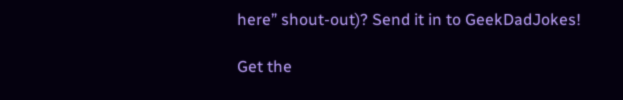here” shout-out)? Send it in to GeekDadJokes!

Get the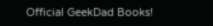Official GeekDad Books!